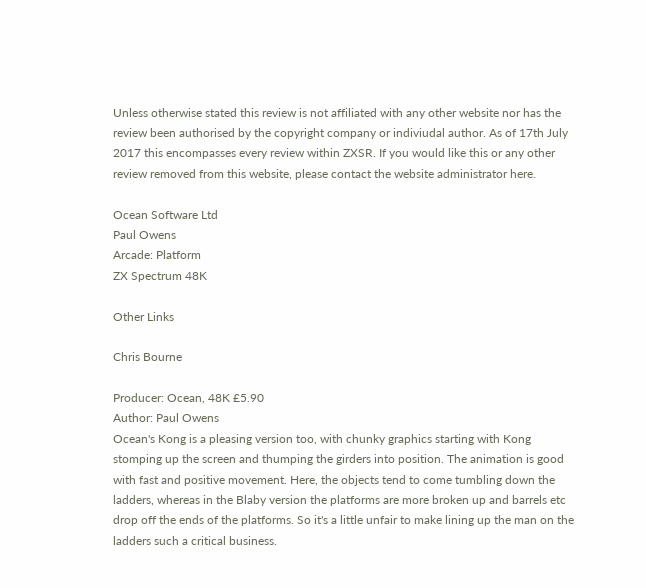Unless otherwise stated this review is not affiliated with any other website nor has the review been authorised by the copyright company or indiviudal author. As of 17th July 2017 this encompasses every review within ZXSR. If you would like this or any other review removed from this website, please contact the website administrator here.

Ocean Software Ltd
Paul Owens
Arcade: Platform
ZX Spectrum 48K

Other Links

Chris Bourne

Producer: Ocean, 48K £5.90
Author: Paul Owens
Ocean's Kong is a pleasing version too, with chunky graphics starting with Kong stomping up the screen and thumping the girders into position. The animation is good with fast and positive movement. Here, the objects tend to come tumbling down the ladders, whereas in the Blaby version the platforms are more broken up and barrels etc drop off the ends of the platforms. So it's a little unfair to make lining up the man on the ladders such a critical business.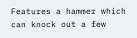Features a hammer which can knock out a few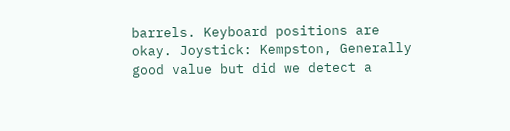barrels. Keyboard positions are okay. Joystick: Kempston, Generally good value but did we detect a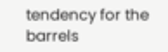tendency for the barrels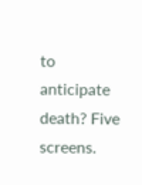to anticipate death? Five screens.